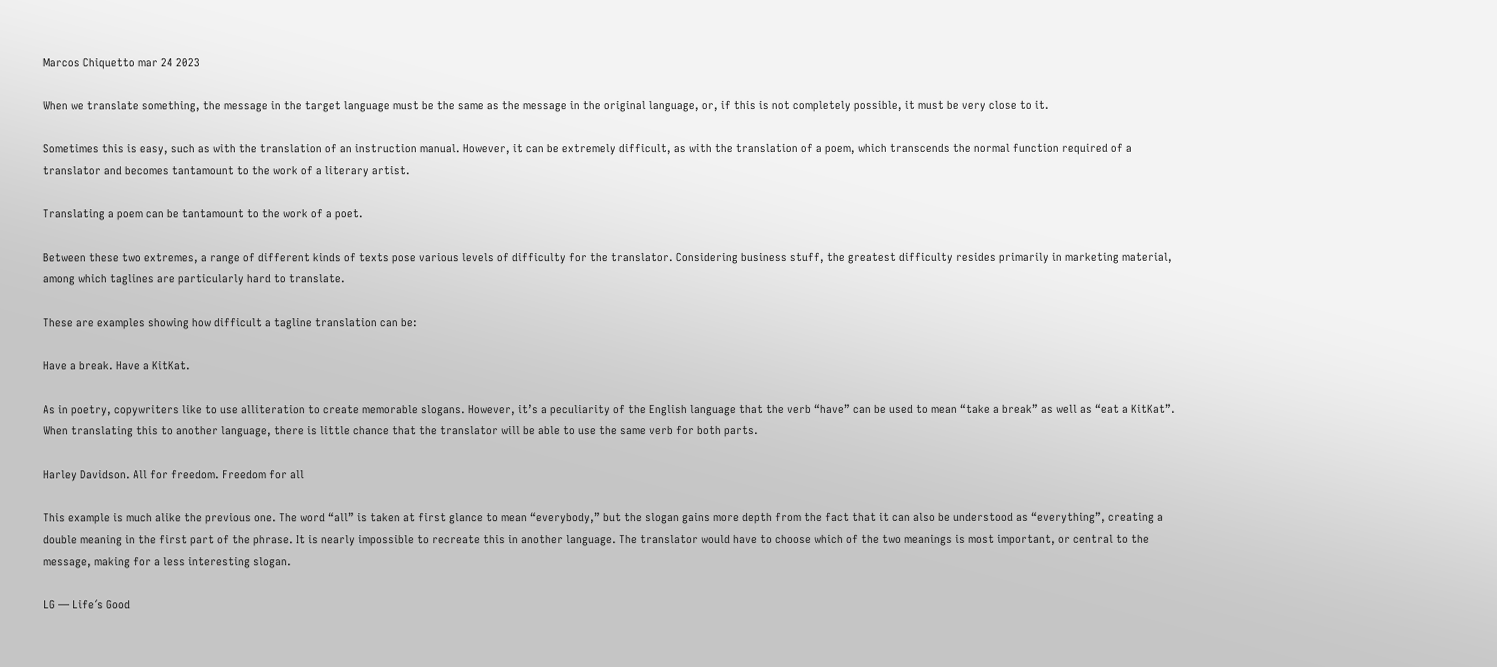Marcos Chiquetto mar 24 2023

When we translate something, the message in the target language must be the same as the message in the original language, or, if this is not completely possible, it must be very close to it.

Sometimes this is easy, such as with the translation of an instruction manual. However, it can be extremely difficult, as with the translation of a poem, which transcends the normal function required of a translator and becomes tantamount to the work of a literary artist.

Translating a poem can be tantamount to the work of a poet.

Between these two extremes, a range of different kinds of texts pose various levels of difficulty for the translator. Considering business stuff, the greatest difficulty resides primarily in marketing material, among which taglines are particularly hard to translate.

These are examples showing how difficult a tagline translation can be:

Have a break. Have a KitKat.

As in poetry, copywriters like to use alliteration to create memorable slogans. However, it’s a peculiarity of the English language that the verb “have” can be used to mean “take a break” as well as “eat a KitKat”. When translating this to another language, there is little chance that the translator will be able to use the same verb for both parts.

Harley Davidson. All for freedom. Freedom for all

This example is much alike the previous one. The word “all” is taken at first glance to mean “everybody,” but the slogan gains more depth from the fact that it can also be understood as “everything”, creating a double meaning in the first part of the phrase. It is nearly impossible to recreate this in another language. The translator would have to choose which of the two meanings is most important, or central to the message, making for a less interesting slogan.

LG — Life´s Good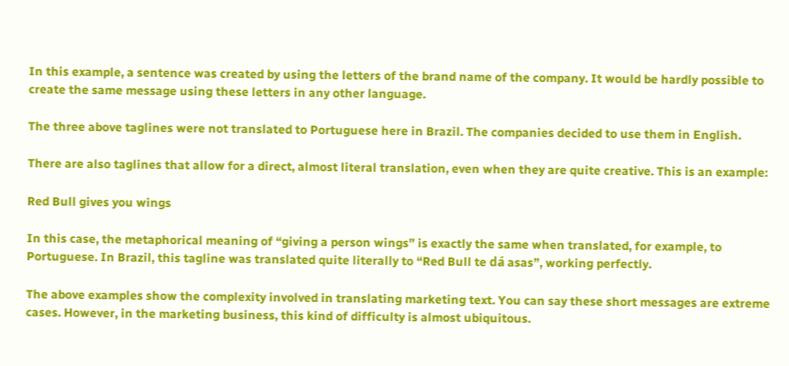In this example, a sentence was created by using the letters of the brand name of the company. It would be hardly possible to create the same message using these letters in any other language.

The three above taglines were not translated to Portuguese here in Brazil. The companies decided to use them in English.

There are also taglines that allow for a direct, almost literal translation, even when they are quite creative. This is an example:

Red Bull gives you wings

In this case, the metaphorical meaning of “giving a person wings” is exactly the same when translated, for example, to Portuguese. In Brazil, this tagline was translated quite literally to “Red Bull te dá asas”, working perfectly.

The above examples show the complexity involved in translating marketing text. You can say these short messages are extreme cases. However, in the marketing business, this kind of difficulty is almost ubiquitous.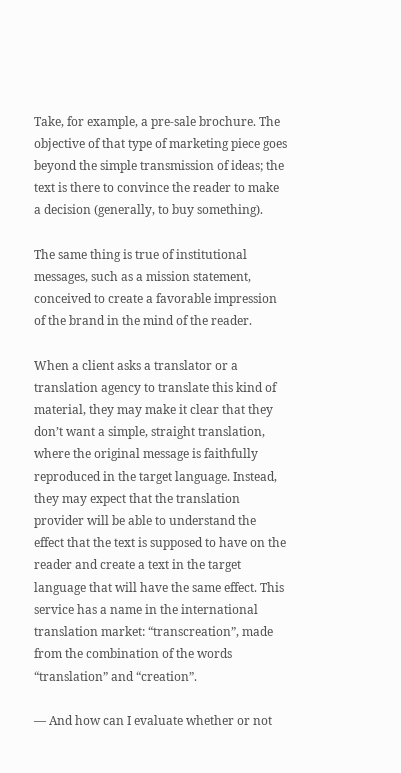Take, for example, a pre-sale brochure. The objective of that type of marketing piece goes beyond the simple transmission of ideas; the text is there to convince the reader to make a decision (generally, to buy something).

The same thing is true of institutional messages, such as a mission statement, conceived to create a favorable impression of the brand in the mind of the reader.

When a client asks a translator or a translation agency to translate this kind of material, they may make it clear that they don’t want a simple, straight translation, where the original message is faithfully reproduced in the target language. Instead, they may expect that the translation provider will be able to understand the effect that the text is supposed to have on the reader and create a text in the target language that will have the same effect. This service has a name in the international translation market: “transcreation”, made from the combination of the words “translation” and “creation”.

— And how can I evaluate whether or not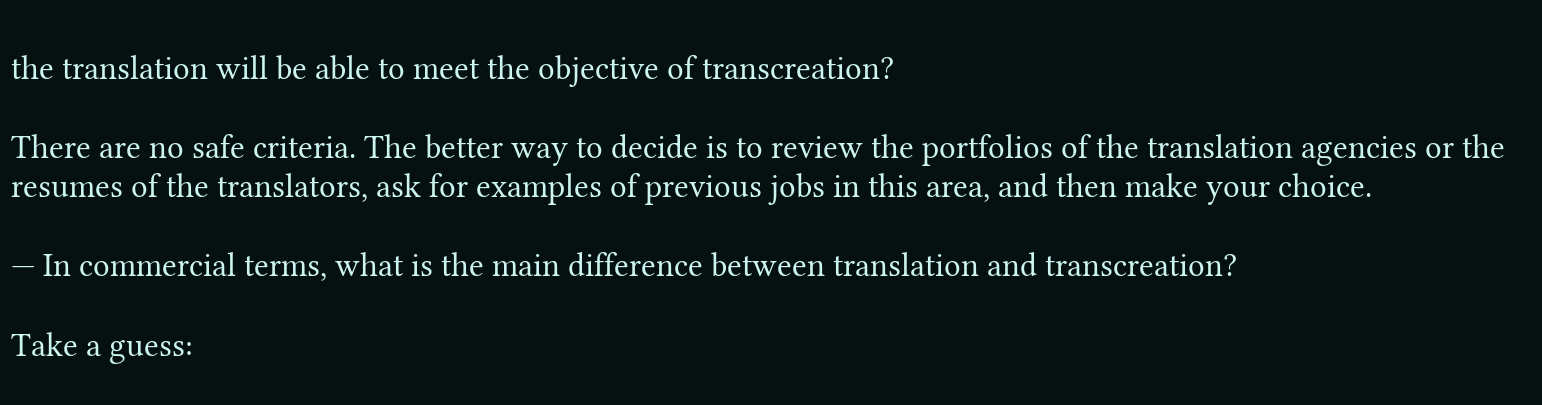the translation will be able to meet the objective of transcreation?

There are no safe criteria. The better way to decide is to review the portfolios of the translation agencies or the resumes of the translators, ask for examples of previous jobs in this area, and then make your choice.

— In commercial terms, what is the main difference between translation and transcreation?

Take a guess: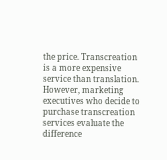the price. Transcreation is a more expensive service than translation. However, marketing executives who decide to purchase transcreation services evaluate the difference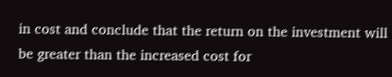in cost and conclude that the return on the investment will be greater than the increased cost for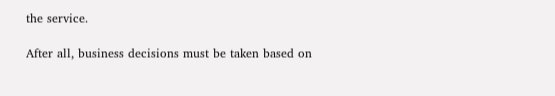the service.

After all, business decisions must be taken based on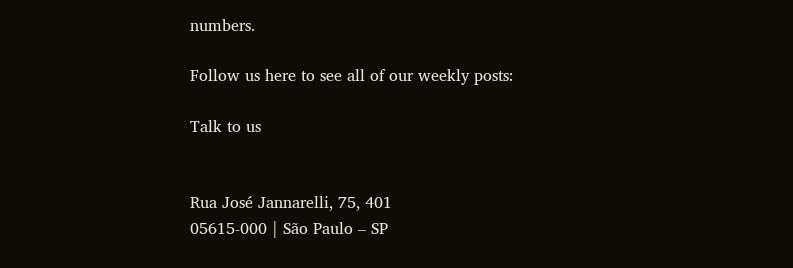numbers.

Follow us here to see all of our weekly posts:

Talk to us


Rua José Jannarelli, 75, 401
05615-000 | São Paulo – SP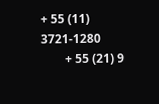+ 55 (11) 3721-1280
        + 55 (21) 9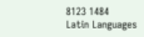8123 1484
Latin Languages